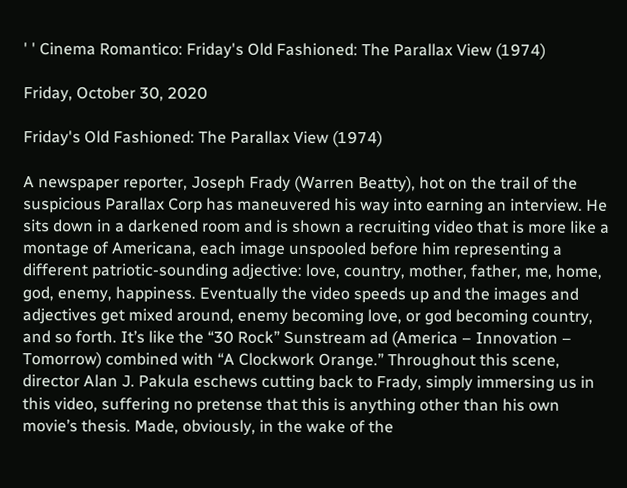' ' Cinema Romantico: Friday's Old Fashioned: The Parallax View (1974)

Friday, October 30, 2020

Friday's Old Fashioned: The Parallax View (1974)

A newspaper reporter, Joseph Frady (Warren Beatty), hot on the trail of the suspicious Parallax Corp has maneuvered his way into earning an interview. He sits down in a darkened room and is shown a recruiting video that is more like a montage of Americana, each image unspooled before him representing a different patriotic-sounding adjective: love, country, mother, father, me, home, god, enemy, happiness. Eventually the video speeds up and the images and adjectives get mixed around, enemy becoming love, or god becoming country, and so forth. It’s like the “30 Rock” Sunstream ad (America – Innovation – Tomorrow) combined with “A Clockwork Orange.” Throughout this scene, director Alan J. Pakula eschews cutting back to Frady, simply immersing us in this video, suffering no pretense that this is anything other than his own movie’s thesis. Made, obviously, in the wake of the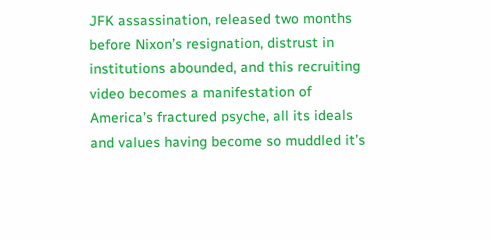JFK assassination, released two months before Nixon’s resignation, distrust in institutions abounded, and this recruiting video becomes a manifestation of America’s fractured psyche, all its ideals and values having become so muddled it’s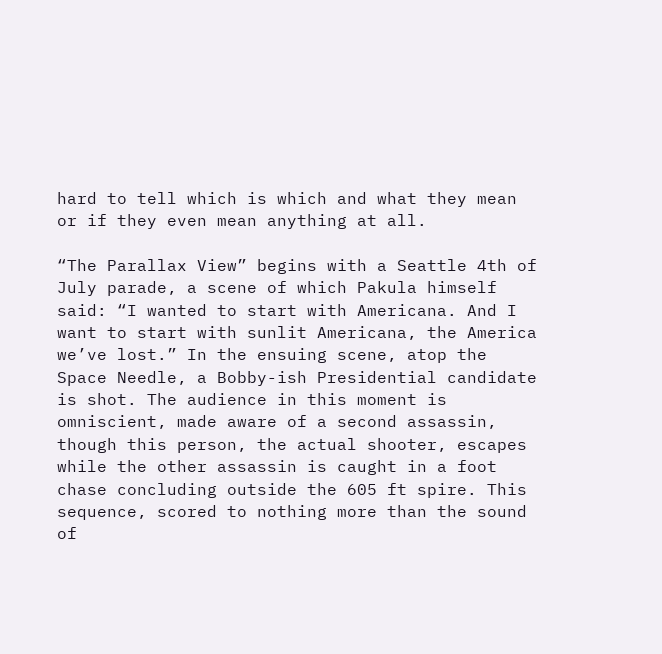hard to tell which is which and what they mean or if they even mean anything at all.

“The Parallax View” begins with a Seattle 4th of July parade, a scene of which Pakula himself said: “I wanted to start with Americana. And I want to start with sunlit Americana, the America we’ve lost.” In the ensuing scene, atop the Space Needle, a Bobby-ish Presidential candidate is shot. The audience in this moment is omniscient, made aware of a second assassin, though this person, the actual shooter, escapes while the other assassin is caught in a foot chase concluding outside the 605 ft spire. This sequence, scored to nothing more than the sound of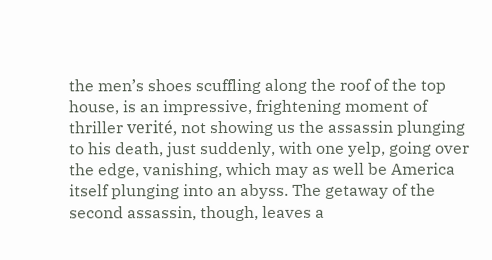the men’s shoes scuffling along the roof of the top house, is an impressive, frightening moment of thriller verité, not showing us the assassin plunging to his death, just suddenly, with one yelp, going over the edge, vanishing, which may as well be America itself plunging into an abyss. The getaway of the second assassin, though, leaves a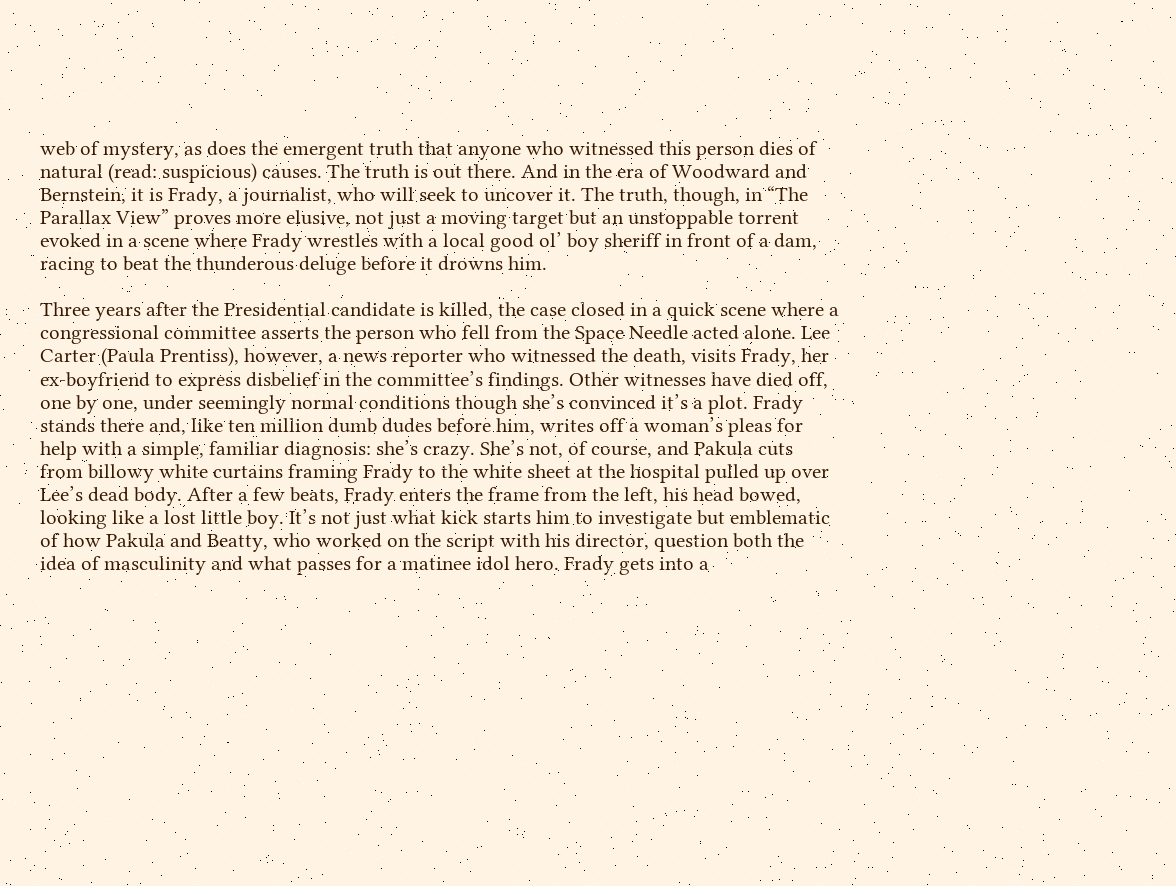web of mystery, as does the emergent truth that anyone who witnessed this person dies of natural (read: suspicious) causes. The truth is out there. And in the era of Woodward and Bernstein, it is Frady, a journalist, who will seek to uncover it. The truth, though, in “The Parallax View” proves more elusive, not just a moving target but an unstoppable torrent evoked in a scene where Frady wrestles with a local good ol’ boy sheriff in front of a dam, racing to beat the thunderous deluge before it drowns him.

Three years after the Presidential candidate is killed, the case closed in a quick scene where a congressional committee asserts the person who fell from the Space Needle acted alone. Lee Carter (Paula Prentiss), however, a news reporter who witnessed the death, visits Frady, her ex-boyfriend to express disbelief in the committee’s findings. Other witnesses have died off, one by one, under seemingly normal conditions though she’s convinced it’s a plot. Frady stands there and, like ten million dumb dudes before him, writes off a woman’s pleas for help with a simple, familiar diagnosis: she’s crazy. She’s not, of course, and Pakula cuts from billowy white curtains framing Frady to the white sheet at the hospital pulled up over Lee’s dead body. After a few beats, Frady enters the frame from the left, his head bowed, looking like a lost little boy. It’s not just what kick starts him to investigate but emblematic of how Pakula and Beatty, who worked on the script with his director, question both the idea of masculinity and what passes for a matinee idol hero. Frady gets into a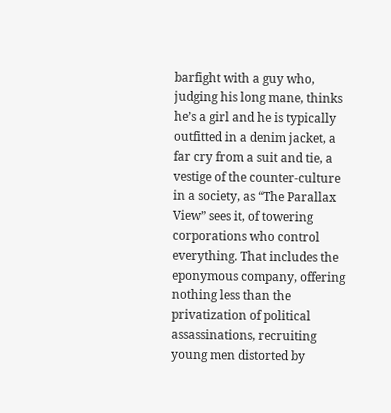barfight with a guy who, judging his long mane, thinks he’s a girl and he is typically outfitted in a denim jacket, a far cry from a suit and tie, a vestige of the counter-culture in a society, as “The Parallax View” sees it, of towering corporations who control everything. That includes the eponymous company, offering nothing less than the privatization of political assassinations, recruiting young men distorted by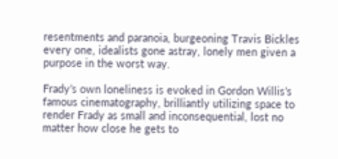resentments and paranoia, burgeoning Travis Bickles every one, idealists gone astray, lonely men given a purpose in the worst way.

Frady’s own loneliness is evoked in Gordon Willis’s famous cinematography, brilliantly utilizing space to render Frady as small and inconsequential, lost no matter how close he gets to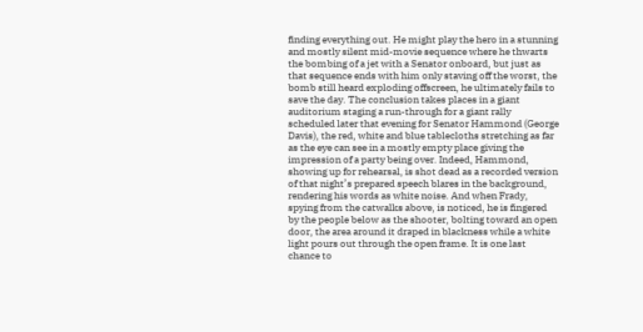finding everything out. He might play the hero in a stunning and mostly silent mid-movie sequence where he thwarts the bombing of a jet with a Senator onboard, but just as that sequence ends with him only staving off the worst, the bomb still heard exploding offscreen, he ultimately fails to save the day. The conclusion takes places in a giant auditorium staging a run-through for a giant rally scheduled later that evening for Senator Hammond (George Davis), the red, white and blue tablecloths stretching as far as the eye can see in a mostly empty place giving the impression of a party being over. Indeed, Hammond, showing up for rehearsal, is shot dead as a recorded version of that night’s prepared speech blares in the background, rendering his words as white noise. And when Frady, spying from the catwalks above, is noticed, he is fingered by the people below as the shooter, bolting toward an open door, the area around it draped in blackness while a white light pours out through the open frame. It is one last chance to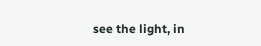see the light, in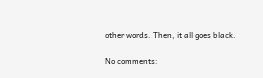other words. Then, it all goes black.

No comments: